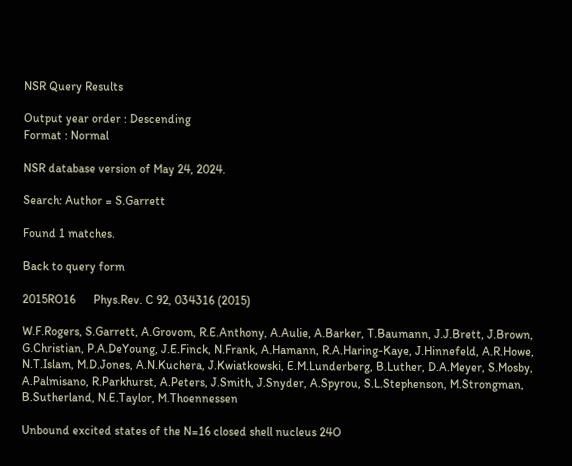NSR Query Results

Output year order : Descending
Format : Normal

NSR database version of May 24, 2024.

Search: Author = S.Garrett

Found 1 matches.

Back to query form

2015RO16      Phys.Rev. C 92, 034316 (2015)

W.F.Rogers, S.Garrett, A.Grovom, R.E.Anthony, A.Aulie, A.Barker, T.Baumann, J.J.Brett, J.Brown, G.Christian, P.A.DeYoung, J.E.Finck, N.Frank, A.Hamann, R.A.Haring-Kaye, J.Hinnefeld, A.R.Howe, N.T.Islam, M.D.Jones, A.N.Kuchera, J.Kwiatkowski, E.M.Lunderberg, B.Luther, D.A.Meyer, S.Mosby, A.Palmisano, R.Parkhurst, A.Peters, J.Smith, J.Snyder, A.Spyrou, S.L.Stephenson, M.Strongman, B.Sutherland, N.E.Taylor, M.Thoennessen

Unbound excited states of the N=16 closed shell nucleus 24O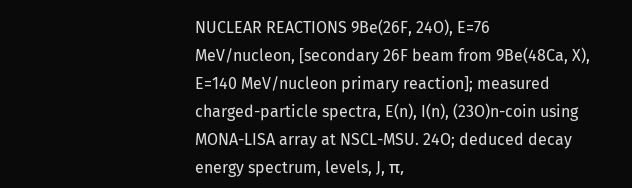NUCLEAR REACTIONS 9Be(26F, 24O), E=76 MeV/nucleon, [secondary 26F beam from 9Be(48Ca, X), E=140 MeV/nucleon primary reaction]; measured charged-particle spectra, E(n), I(n), (23O)n-coin using MONA-LISA array at NSCL-MSU. 24O; deduced decay energy spectrum, levels, J, π,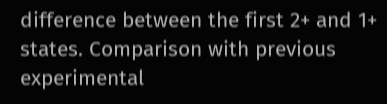difference between the first 2+ and 1+ states. Comparison with previous experimental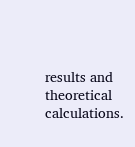results and theoretical calculations.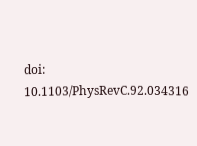doi: 10.1103/PhysRevC.92.034316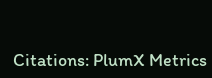Citations: PlumX Metrics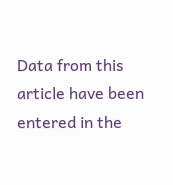Data from this article have been entered in the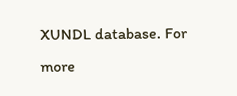XUNDL database. For more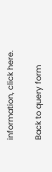information, click here.

Back to query form